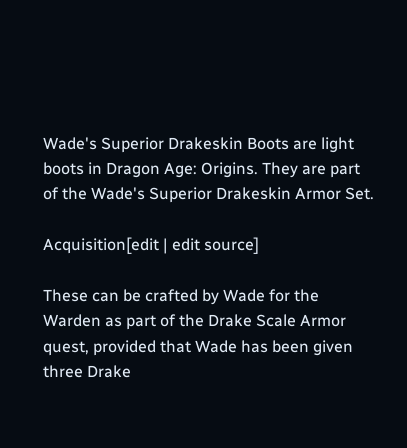Wade's Superior Drakeskin Boots are light boots in Dragon Age: Origins. They are part of the Wade's Superior Drakeskin Armor Set.

Acquisition[edit | edit source]

These can be crafted by Wade for the Warden as part of the Drake Scale Armor quest, provided that Wade has been given three Drake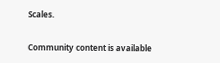Scales.

Community content is available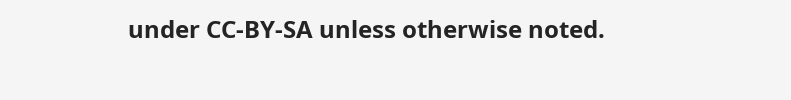under CC-BY-SA unless otherwise noted.